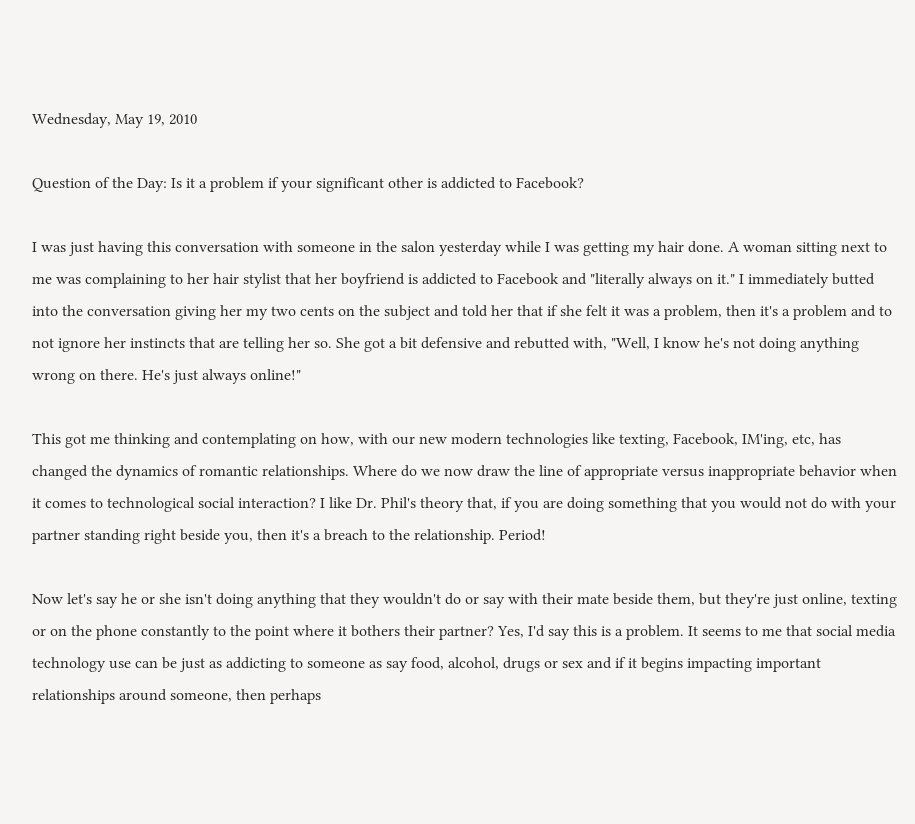Wednesday, May 19, 2010

Question of the Day: Is it a problem if your significant other is addicted to Facebook?

I was just having this conversation with someone in the salon yesterday while I was getting my hair done. A woman sitting next to me was complaining to her hair stylist that her boyfriend is addicted to Facebook and "literally always on it." I immediately butted into the conversation giving her my two cents on the subject and told her that if she felt it was a problem, then it's a problem and to not ignore her instincts that are telling her so. She got a bit defensive and rebutted with, "Well, I know he's not doing anything wrong on there. He's just always online!"

This got me thinking and contemplating on how, with our new modern technologies like texting, Facebook, IM'ing, etc, has changed the dynamics of romantic relationships. Where do we now draw the line of appropriate versus inappropriate behavior when it comes to technological social interaction? I like Dr. Phil's theory that, if you are doing something that you would not do with your partner standing right beside you, then it's a breach to the relationship. Period!

Now let's say he or she isn't doing anything that they wouldn't do or say with their mate beside them, but they're just online, texting or on the phone constantly to the point where it bothers their partner? Yes, I'd say this is a problem. It seems to me that social media technology use can be just as addicting to someone as say food, alcohol, drugs or sex and if it begins impacting important relationships around someone, then perhaps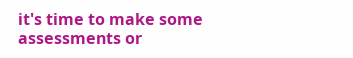it's time to make some assessments or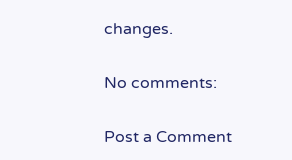changes.

No comments:

Post a Comment